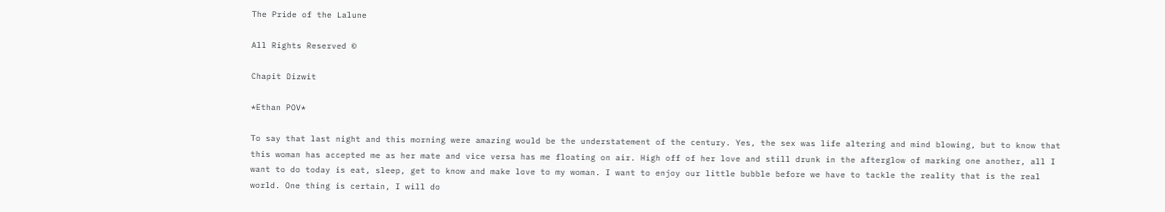The Pride of the Lalune

All Rights Reserved ©

Chapit Dizwit

*Ethan POV*

To say that last night and this morning were amazing would be the understatement of the century. Yes, the sex was life altering and mind blowing, but to know that this woman has accepted me as her mate and vice versa has me floating on air. High off of her love and still drunk in the afterglow of marking one another, all I want to do today is eat, sleep, get to know and make love to my woman. I want to enjoy our little bubble before we have to tackle the reality that is the real world. One thing is certain, I will do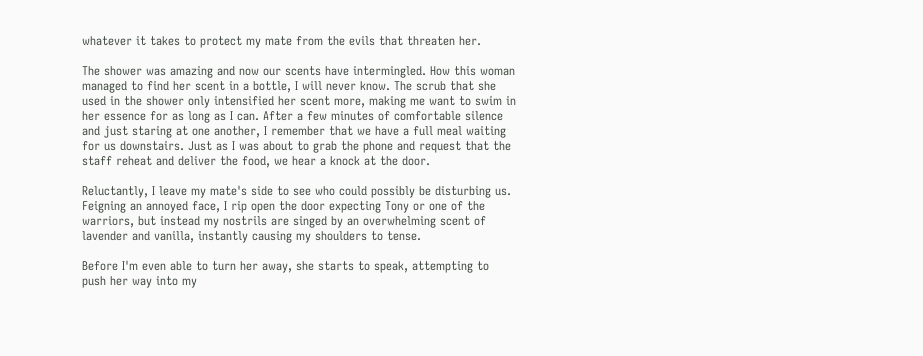whatever it takes to protect my mate from the evils that threaten her.

The shower was amazing and now our scents have intermingled. How this woman managed to find her scent in a bottle, I will never know. The scrub that she used in the shower only intensified her scent more, making me want to swim in her essence for as long as I can. After a few minutes of comfortable silence and just staring at one another, I remember that we have a full meal waiting for us downstairs. Just as I was about to grab the phone and request that the staff reheat and deliver the food, we hear a knock at the door.

Reluctantly, I leave my mate's side to see who could possibly be disturbing us. Feigning an annoyed face, I rip open the door expecting Tony or one of the warriors, but instead my nostrils are singed by an overwhelming scent of lavender and vanilla, instantly causing my shoulders to tense.

Before I'm even able to turn her away, she starts to speak, attempting to push her way into my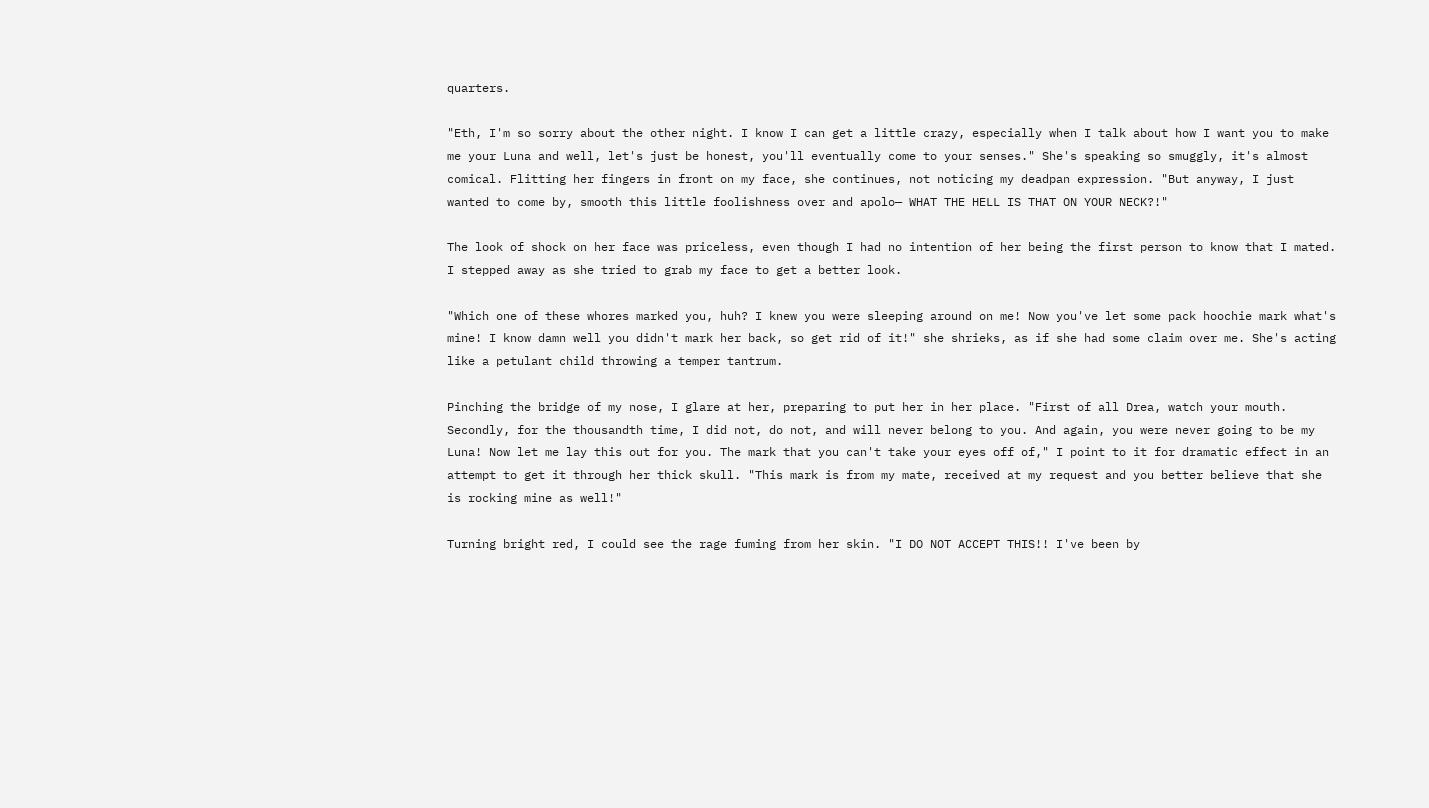quarters.

"Eth, I'm so sorry about the other night. I know I can get a little crazy, especially when I talk about how I want you to make me your Luna and well, let's just be honest, you'll eventually come to your senses." She's speaking so smuggly, it's almost comical. Flitting her fingers in front on my face, she continues, not noticing my deadpan expression. "But anyway, I just wanted to come by, smooth this little foolishness over and apolo— WHAT THE HELL IS THAT ON YOUR NECK?!"

The look of shock on her face was priceless, even though I had no intention of her being the first person to know that I mated. I stepped away as she tried to grab my face to get a better look.

"Which one of these whores marked you, huh? I knew you were sleeping around on me! Now you've let some pack hoochie mark what's mine! I know damn well you didn't mark her back, so get rid of it!" she shrieks, as if she had some claim over me. She's acting like a petulant child throwing a temper tantrum.

Pinching the bridge of my nose, I glare at her, preparing to put her in her place. "First of all Drea, watch your mouth. Secondly, for the thousandth time, I did not, do not, and will never belong to you. And again, you were never going to be my Luna! Now let me lay this out for you. The mark that you can't take your eyes off of," I point to it for dramatic effect in an attempt to get it through her thick skull. "This mark is from my mate, received at my request and you better believe that she is rocking mine as well!"

Turning bright red, I could see the rage fuming from her skin. "I DO NOT ACCEPT THIS!! I've been by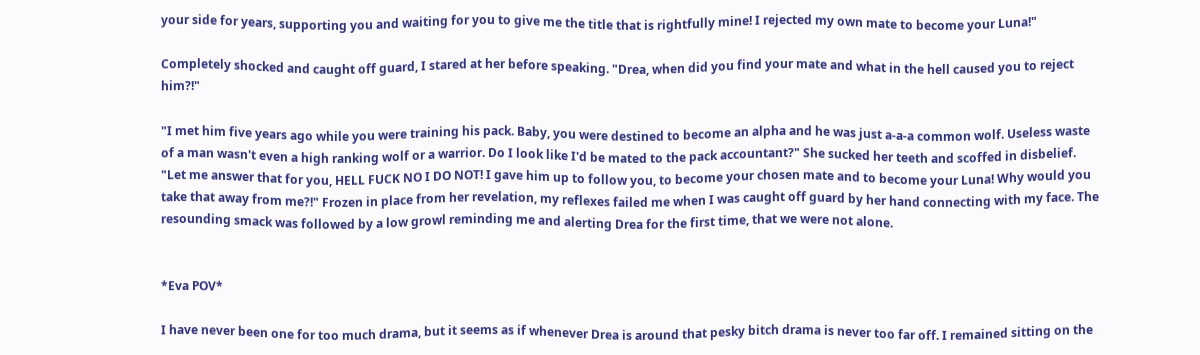your side for years, supporting you and waiting for you to give me the title that is rightfully mine! I rejected my own mate to become your Luna!"

Completely shocked and caught off guard, I stared at her before speaking. "Drea, when did you find your mate and what in the hell caused you to reject him?!"

"I met him five years ago while you were training his pack. Baby, you were destined to become an alpha and he was just a-a-a common wolf. Useless waste of a man wasn't even a high ranking wolf or a warrior. Do I look like I'd be mated to the pack accountant?" She sucked her teeth and scoffed in disbelief. "Let me answer that for you, HELL FUCK NO I DO NOT! I gave him up to follow you, to become your chosen mate and to become your Luna! Why would you take that away from me?!" Frozen in place from her revelation, my reflexes failed me when I was caught off guard by her hand connecting with my face. The resounding smack was followed by a low growl reminding me and alerting Drea for the first time, that we were not alone.


*Eva POV*

I have never been one for too much drama, but it seems as if whenever Drea is around that pesky bitch drama is never too far off. I remained sitting on the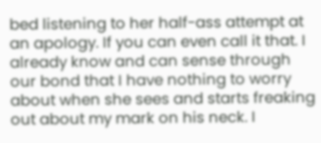bed listening to her half-ass attempt at an apology. If you can even call it that. I already know and can sense through our bond that I have nothing to worry about when she sees and starts freaking out about my mark on his neck. I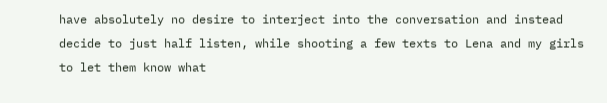have absolutely no desire to interject into the conversation and instead decide to just half listen, while shooting a few texts to Lena and my girls to let them know what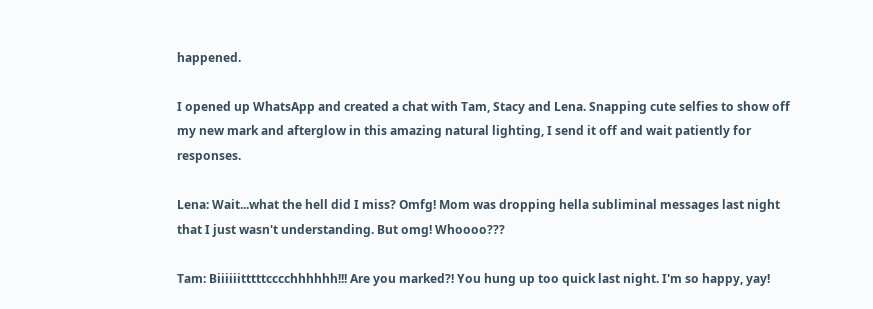happened.

I opened up WhatsApp and created a chat with Tam, Stacy and Lena. Snapping cute selfies to show off my new mark and afterglow in this amazing natural lighting, I send it off and wait patiently for responses.

Lena: Wait...what the hell did I miss? Omfg! Mom was dropping hella subliminal messages last night that I just wasn't understanding. But omg! Whoooo???

Tam: Biiiiiitttttcccchhhhhh!!! Are you marked?! You hung up too quick last night. I'm so happy, yay!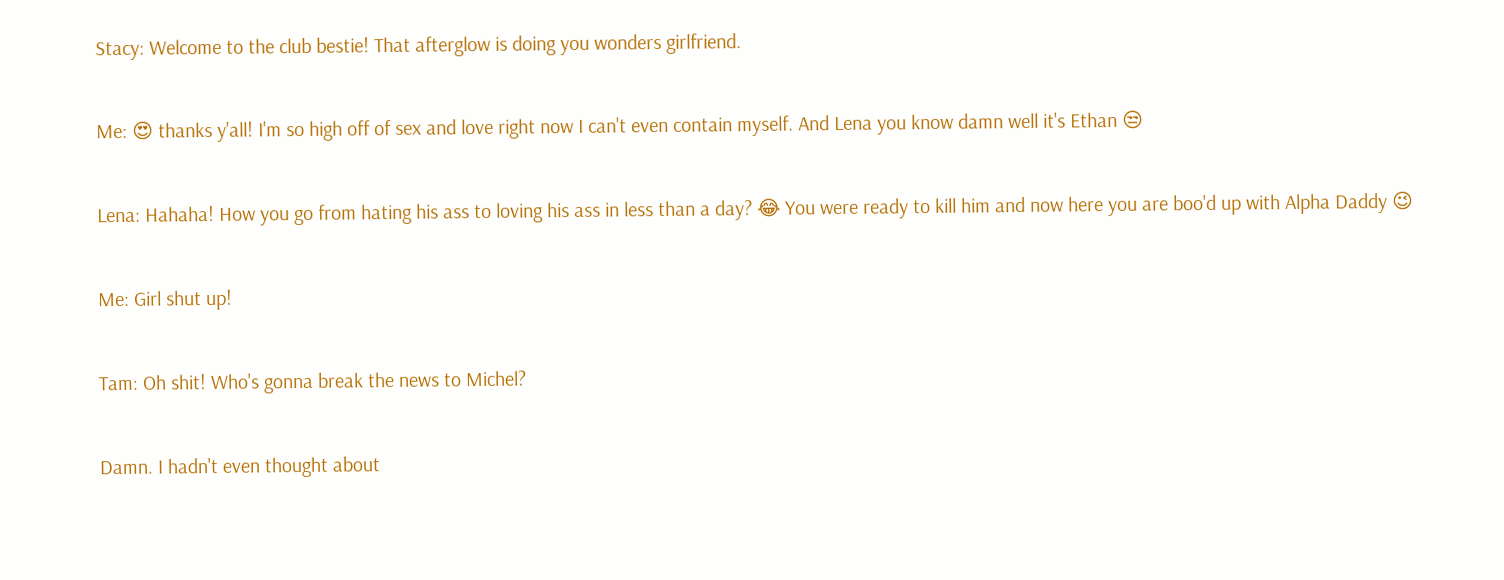Stacy: Welcome to the club bestie! That afterglow is doing you wonders girlfriend.

Me: 😍 thanks y'all! I'm so high off of sex and love right now I can't even contain myself. And Lena you know damn well it's Ethan 😒

Lena: Hahaha! How you go from hating his ass to loving his ass in less than a day? 😂 You were ready to kill him and now here you are boo'd up with Alpha Daddy 😉

Me: Girl shut up!

Tam: Oh shit! Who's gonna break the news to Michel?

Damn. I hadn't even thought about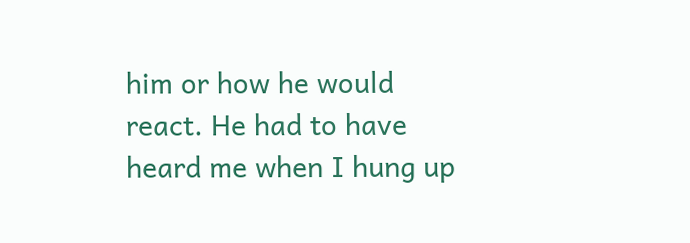him or how he would react. He had to have heard me when I hung up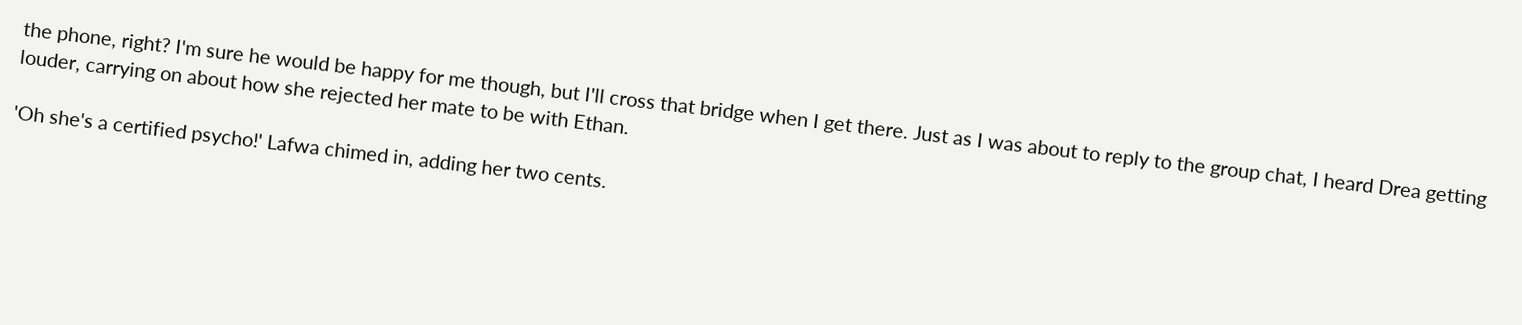the phone, right? I'm sure he would be happy for me though, but I'll cross that bridge when I get there. Just as I was about to reply to the group chat, I heard Drea getting louder, carrying on about how she rejected her mate to be with Ethan.

'Oh she's a certified psycho!' Lafwa chimed in, adding her two cents.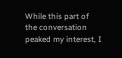While this part of the conversation peaked my interest, I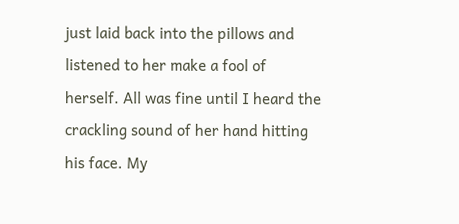just laid back into the pillows and listened to her make a fool of herself. All was fine until I heard the crackling sound of her hand hitting his face. My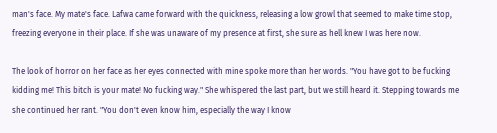man's face. My mate's face. Lafwa came forward with the quickness, releasing a low growl that seemed to make time stop, freezing everyone in their place. If she was unaware of my presence at first, she sure as hell knew I was here now.

The look of horror on her face as her eyes connected with mine spoke more than her words. "You have got to be fucking kidding me! This bitch is your mate! No fucking way." She whispered the last part, but we still heard it. Stepping towards me she continued her rant. "You don't even know him, especially the way I know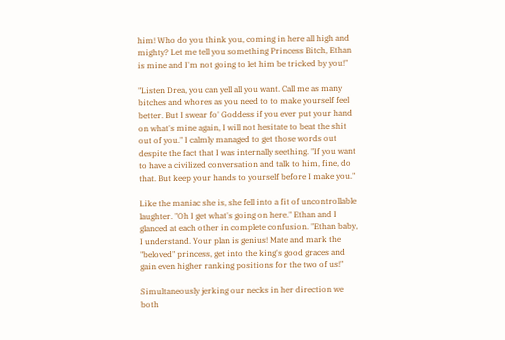him! Who do you think you, coming in here all high and mighty? Let me tell you something Princess Bitch, Ethan is mine and I'm not going to let him be tricked by you!"

"Listen Drea, you can yell all you want. Call me as many bitches and whores as you need to to make yourself feel better. But I swear fo' Goddess if you ever put your hand on what's mine again, I will not hesitate to beat the shit out of you." I calmly managed to get those words out despite the fact that I was internally seething. "If you want to have a civilized conversation and talk to him, fine, do that. But keep your hands to yourself before I make you."

Like the maniac she is, she fell into a fit of uncontrollable laughter. "Oh I get what's going on here." Ethan and I glanced at each other in complete confusion. "Ethan baby, I understand. Your plan is genius! Mate and mark the "beloved" princess, get into the king's good graces and gain even higher ranking positions for the two of us!"

Simultaneously jerking our necks in her direction we both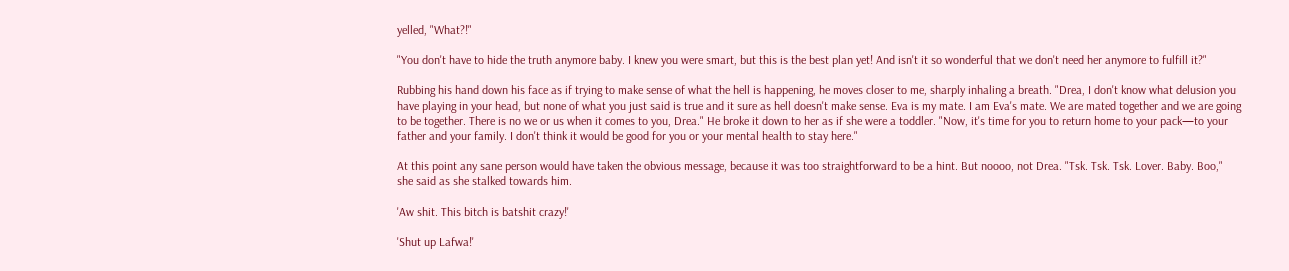yelled, "What?!"

"You don't have to hide the truth anymore baby. I knew you were smart, but this is the best plan yet! And isn't it so wonderful that we don't need her anymore to fulfill it?"

Rubbing his hand down his face as if trying to make sense of what the hell is happening, he moves closer to me, sharply inhaling a breath. "Drea, I don't know what delusion you have playing in your head, but none of what you just said is true and it sure as hell doesn't make sense. Eva is my mate. I am Eva's mate. We are mated together and we are going to be together. There is no we or us when it comes to you, Drea." He broke it down to her as if she were a toddler. "Now, it's time for you to return home to your pack—to your father and your family. I don't think it would be good for you or your mental health to stay here."

At this point any sane person would have taken the obvious message, because it was too straightforward to be a hint. But noooo, not Drea. "Tsk. Tsk. Tsk. Lover. Baby. Boo," she said as she stalked towards him.

'Aw shit. This bitch is batshit crazy!'

'Shut up Lafwa!'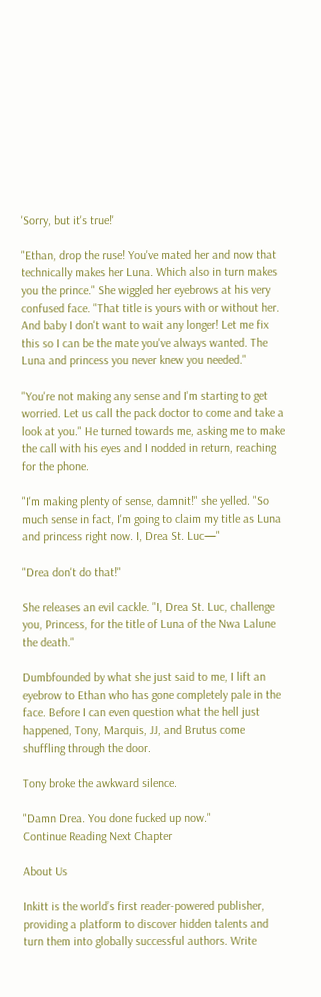'Sorry, but it's true!'

"Ethan, drop the ruse! You've mated her and now that technically makes her Luna. Which also in turn makes you the prince." She wiggled her eyebrows at his very confused face. "That title is yours with or without her. And baby I don't want to wait any longer! Let me fix this so I can be the mate you've always wanted. The Luna and princess you never knew you needed."

"You're not making any sense and I'm starting to get worried. Let us call the pack doctor to come and take a look at you." He turned towards me, asking me to make the call with his eyes and I nodded in return, reaching for the phone.

"I'm making plenty of sense, damnit!" she yelled. "So much sense in fact, I'm going to claim my title as Luna and princess right now. I, Drea St. Luc—"

"Drea don't do that!"

She releases an evil cackle. "I, Drea St. Luc, challenge you, Princess, for the title of Luna of the Nwa Lalune the death."

Dumbfounded by what she just said to me, I lift an eyebrow to Ethan who has gone completely pale in the face. Before I can even question what the hell just happened, Tony, Marquis, JJ, and Brutus come shuffling through the door.

Tony broke the awkward silence.

"Damn Drea. You done fucked up now."
Continue Reading Next Chapter

About Us

Inkitt is the world’s first reader-powered publisher, providing a platform to discover hidden talents and turn them into globally successful authors. Write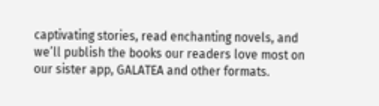captivating stories, read enchanting novels, and we’ll publish the books our readers love most on our sister app, GALATEA and other formats.